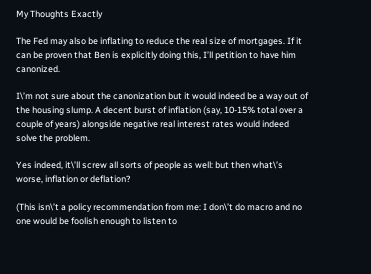My Thoughts Exactly

The Fed may also be inflating to reduce the real size of mortgages. If it can be proven that Ben is explicitly doing this, I’ll petition to have him canonized.

I\’m not sure about the canonization but it would indeed be a way out of the housing slump. A decent burst of inflation (say, 10-15% total over a couple of years) alongside negative real interest rates would indeed solve the problem.

Yes indeed, it\’ll screw all sorts of people as well: but then what\’s worse, inflation or deflation?

(This isn\’t a policy recommendation from me: I don\’t do macro and no one would be foolish enough to listen to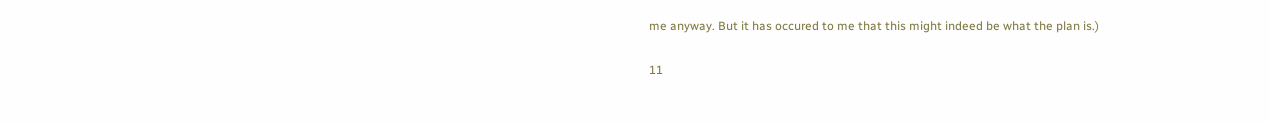me anyway. But it has occured to me that this might indeed be what the plan is.)

11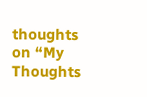thoughts on “My Thoughts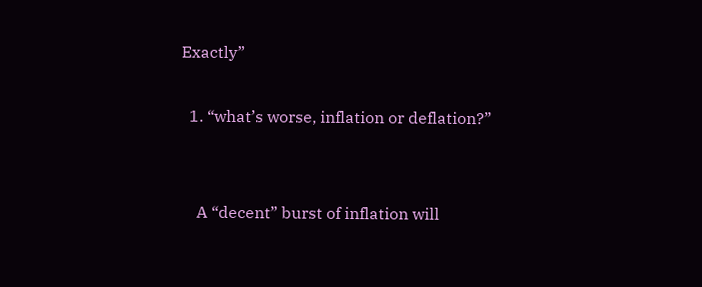Exactly”

  1. “what’s worse, inflation or deflation?”


    A “decent” burst of inflation will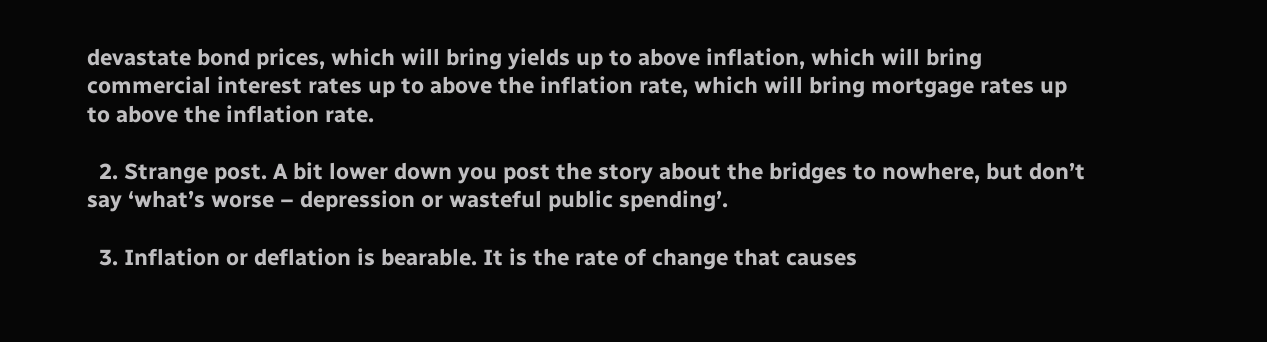devastate bond prices, which will bring yields up to above inflation, which will bring commercial interest rates up to above the inflation rate, which will bring mortgage rates up to above the inflation rate.

  2. Strange post. A bit lower down you post the story about the bridges to nowhere, but don’t say ‘what’s worse – depression or wasteful public spending’.

  3. Inflation or deflation is bearable. It is the rate of change that causes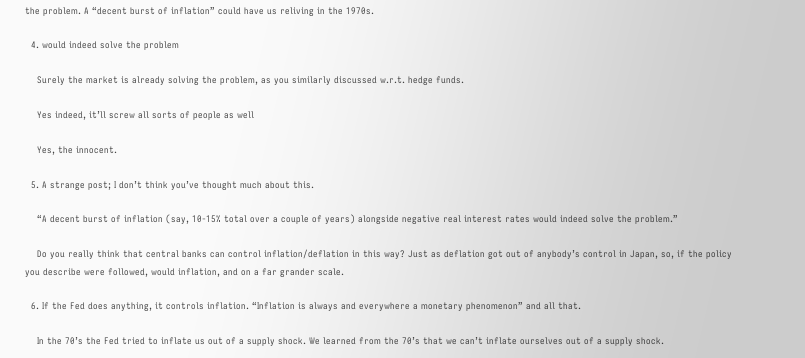the problem. A “decent burst of inflation” could have us reliving in the 1970s.

  4. would indeed solve the problem

    Surely the market is already solving the problem, as you similarly discussed w.r.t. hedge funds.

    Yes indeed, it’ll screw all sorts of people as well

    Yes, the innocent.

  5. A strange post; I don’t think you’ve thought much about this.

    “A decent burst of inflation (say, 10-15% total over a couple of years) alongside negative real interest rates would indeed solve the problem.”

    Do you really think that central banks can control inflation/deflation in this way? Just as deflation got out of anybody’s control in Japan, so, if the policy you describe were followed, would inflation, and on a far grander scale.

  6. If the Fed does anything, it controls inflation. “Inflation is always and everywhere a monetary phenomenon” and all that.

    In the 70’s the Fed tried to inflate us out of a supply shock. We learned from the 70’s that we can’t inflate ourselves out of a supply shock.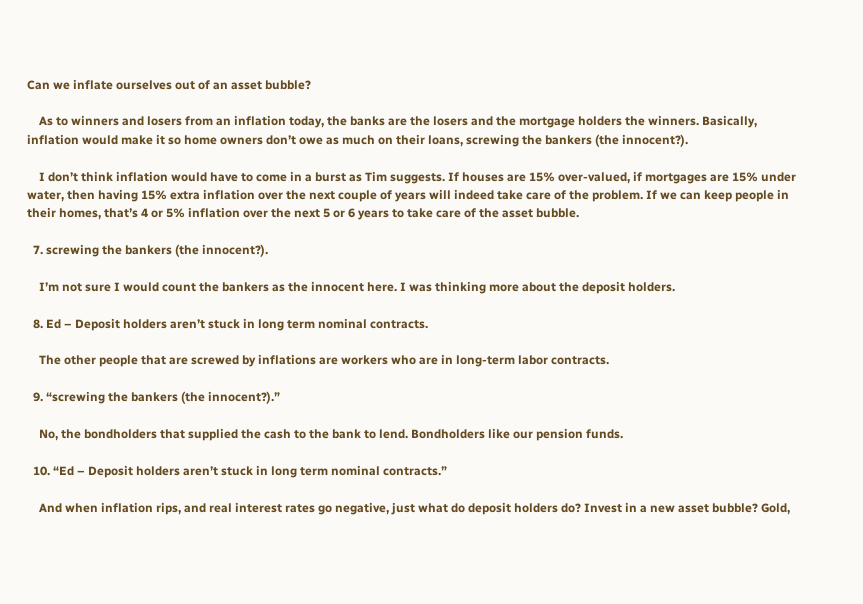Can we inflate ourselves out of an asset bubble?

    As to winners and losers from an inflation today, the banks are the losers and the mortgage holders the winners. Basically, inflation would make it so home owners don’t owe as much on their loans, screwing the bankers (the innocent?).

    I don’t think inflation would have to come in a burst as Tim suggests. If houses are 15% over-valued, if mortgages are 15% under water, then having 15% extra inflation over the next couple of years will indeed take care of the problem. If we can keep people in their homes, that’s 4 or 5% inflation over the next 5 or 6 years to take care of the asset bubble.

  7. screwing the bankers (the innocent?).

    I’m not sure I would count the bankers as the innocent here. I was thinking more about the deposit holders.

  8. Ed – Deposit holders aren’t stuck in long term nominal contracts.

    The other people that are screwed by inflations are workers who are in long-term labor contracts.

  9. “screwing the bankers (the innocent?).”

    No, the bondholders that supplied the cash to the bank to lend. Bondholders like our pension funds.

  10. “Ed – Deposit holders aren’t stuck in long term nominal contracts.”

    And when inflation rips, and real interest rates go negative, just what do deposit holders do? Invest in a new asset bubble? Gold,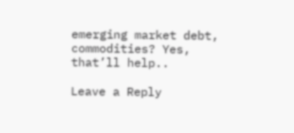emerging market debt, commodities? Yes, that’ll help..

Leave a Reply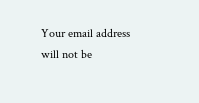Your email address will not be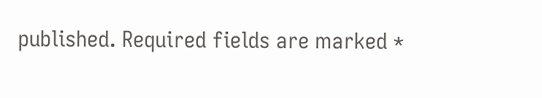published. Required fields are marked *